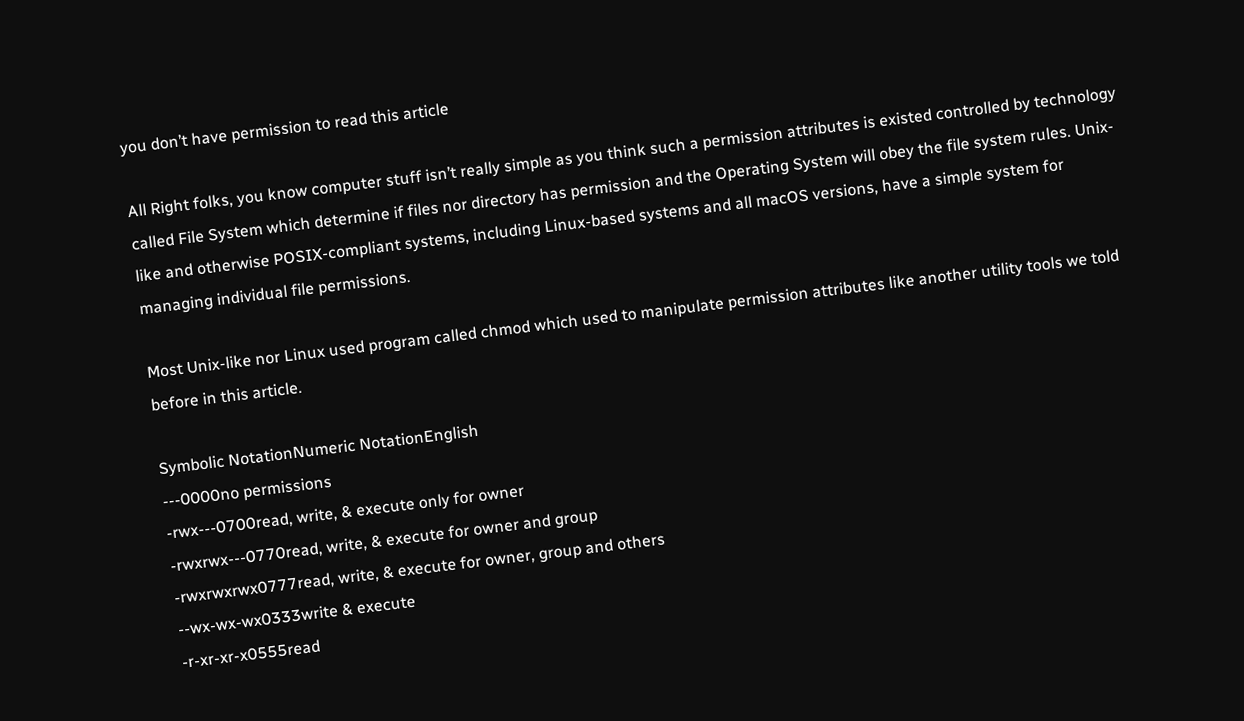you don’t have permission to read this article

All Right folks, you know computer stuff isn’t really simple as you think such a permission attributes is existed controlled by technology called File System which determine if files nor directory has permission and the Operating System will obey the file system rules. Unix-like and otherwise POSIX-compliant systems, including Linux-based systems and all macOS versions, have a simple system for managing individual file permissions.

Most Unix-like nor Linux used program called chmod which used to manipulate permission attributes like another utility tools we told before in this article.

Symbolic NotationNumeric NotationEnglish
---0000no permissions
-rwx---0700read, write, & execute only for owner
-rwxrwx---0770read, write, & execute for owner and group
-rwxrwxrwx0777read, write, & execute for owner, group and others
--wx-wx-wx0333write & execute
-r-xr-xr-x0555read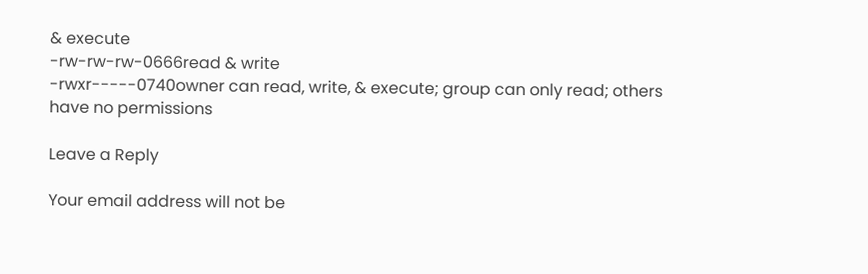& execute
-rw-rw-rw-0666read & write
-rwxr-----0740owner can read, write, & execute; group can only read; others have no permissions

Leave a Reply

Your email address will not be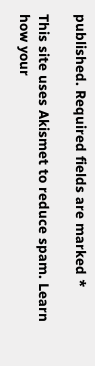published. Required fields are marked *

This site uses Akismet to reduce spam. Learn how your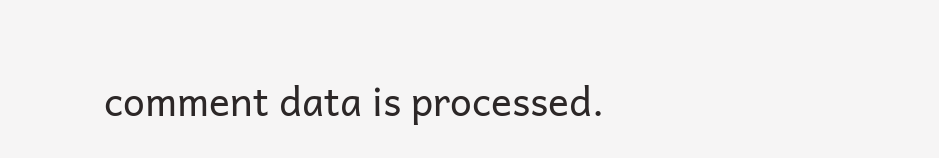comment data is processed.